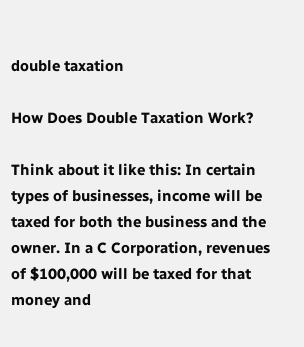double taxation

How Does Double Taxation Work?

Think about it like this: In certain types of businesses, income will be taxed for both the business and the owner. In a C Corporation, revenues of $100,000 will be taxed for that money and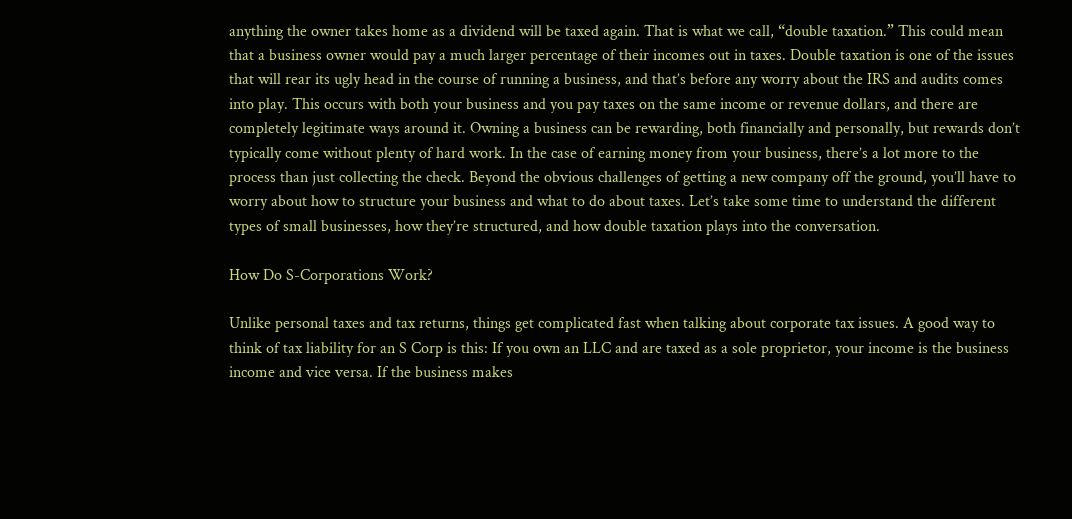anything the owner takes home as a dividend will be taxed again. That is what we call, “double taxation.” This could mean that a business owner would pay a much larger percentage of their incomes out in taxes. Double taxation is one of the issues that will rear its ugly head in the course of running a business, and that’s before any worry about the IRS and audits comes into play. This occurs with both your business and you pay taxes on the same income or revenue dollars, and there are completely legitimate ways around it. Owning a business can be rewarding, both financially and personally, but rewards don’t typically come without plenty of hard work. In the case of earning money from your business, there’s a lot more to the process than just collecting the check. Beyond the obvious challenges of getting a new company off the ground, you’ll have to worry about how to structure your business and what to do about taxes. Let’s take some time to understand the different types of small businesses, how they’re structured, and how double taxation plays into the conversation.

How Do S-Corporations Work?

Unlike personal taxes and tax returns, things get complicated fast when talking about corporate tax issues. A good way to think of tax liability for an S Corp is this: If you own an LLC and are taxed as a sole proprietor, your income is the business income and vice versa. If the business makes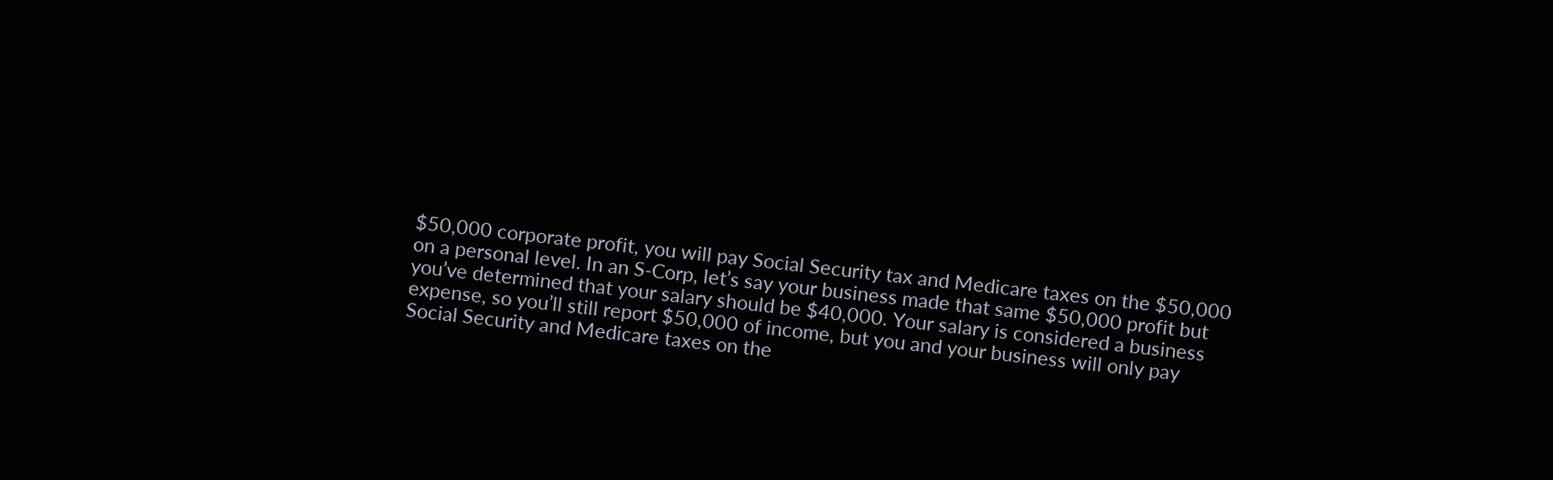$50,000 corporate profit, you will pay Social Security tax and Medicare taxes on the $50,000 on a personal level. In an S-Corp, let’s say your business made that same $50,000 profit but you’ve determined that your salary should be $40,000. Your salary is considered a business expense, so you’ll still report $50,000 of income, but you and your business will only pay Social Security and Medicare taxes on the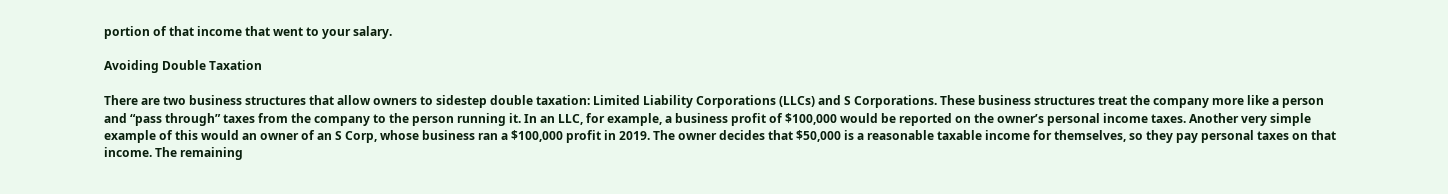portion of that income that went to your salary.

Avoiding Double Taxation

There are two business structures that allow owners to sidestep double taxation: Limited Liability Corporations (LLCs) and S Corporations. These business structures treat the company more like a person and “pass through” taxes from the company to the person running it. In an LLC, for example, a business profit of $100,000 would be reported on the owner’s personal income taxes. Another very simple example of this would an owner of an S Corp, whose business ran a $100,000 profit in 2019. The owner decides that $50,000 is a reasonable taxable income for themselves, so they pay personal taxes on that income. The remaining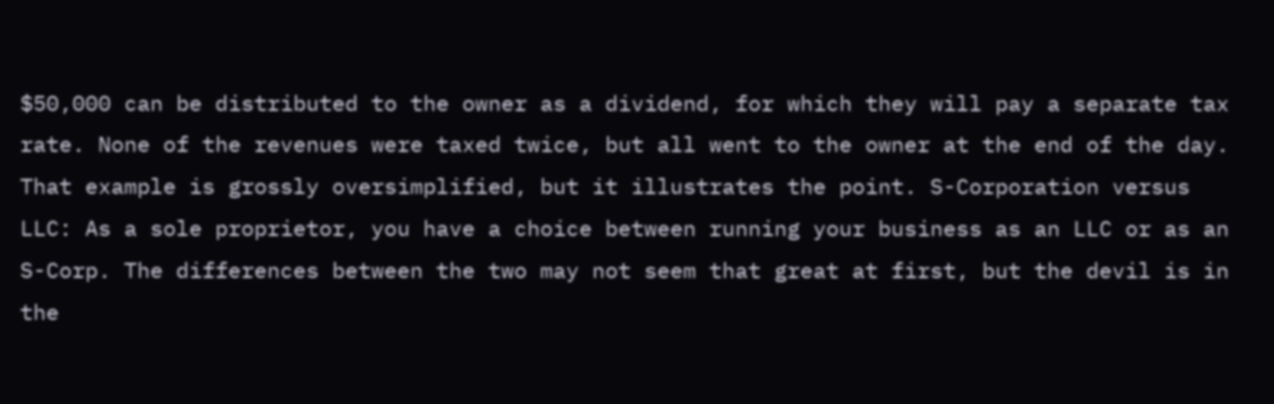$50,000 can be distributed to the owner as a dividend, for which they will pay a separate tax rate. None of the revenues were taxed twice, but all went to the owner at the end of the day. That example is grossly oversimplified, but it illustrates the point. S-Corporation versus LLC: As a sole proprietor, you have a choice between running your business as an LLC or as an S-Corp. The differences between the two may not seem that great at first, but the devil is in the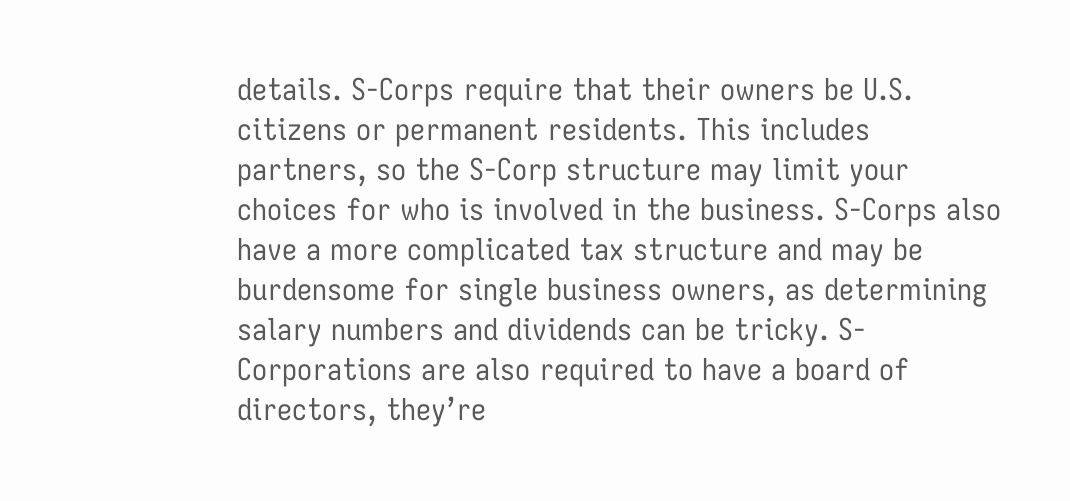details. S-Corps require that their owners be U.S. citizens or permanent residents. This includes partners, so the S-Corp structure may limit your choices for who is involved in the business. S-Corps also have a more complicated tax structure and may be burdensome for single business owners, as determining salary numbers and dividends can be tricky. S-Corporations are also required to have a board of directors, they’re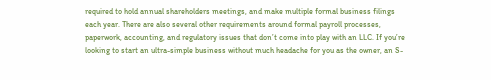required to hold annual shareholders meetings, and make multiple formal business filings each year. There are also several other requirements around formal payroll processes, paperwork, accounting, and regulatory issues that don’t come into play with an LLC. If you’re looking to start an ultra-simple business without much headache for you as the owner, an S-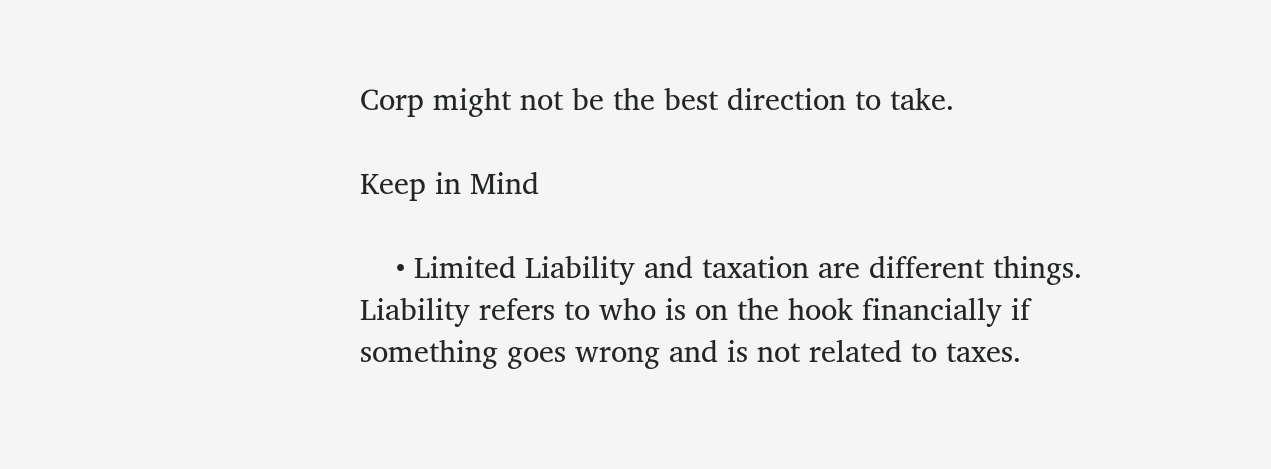Corp might not be the best direction to take.

Keep in Mind

    • Limited Liability and taxation are different things. Liability refers to who is on the hook financially if something goes wrong and is not related to taxes.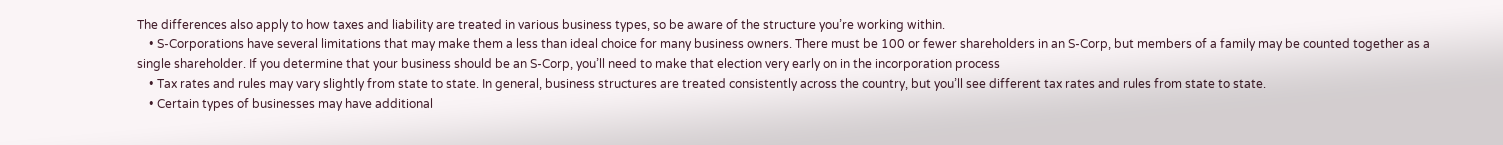The differences also apply to how taxes and liability are treated in various business types, so be aware of the structure you’re working within.
    • S-Corporations have several limitations that may make them a less than ideal choice for many business owners. There must be 100 or fewer shareholders in an S-Corp, but members of a family may be counted together as a single shareholder. If you determine that your business should be an S-Corp, you’ll need to make that election very early on in the incorporation process
    • Tax rates and rules may vary slightly from state to state. In general, business structures are treated consistently across the country, but you’ll see different tax rates and rules from state to state.
    • Certain types of businesses may have additional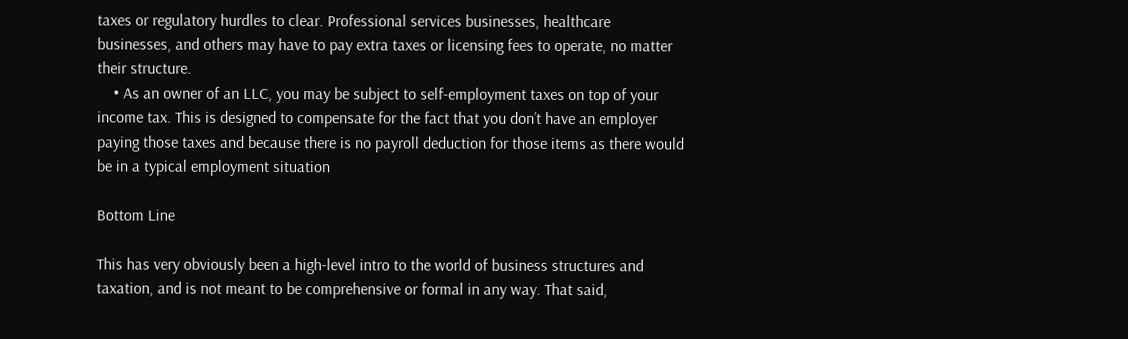taxes or regulatory hurdles to clear. Professional services businesses, healthcare businesses, and others may have to pay extra taxes or licensing fees to operate, no matter their structure.
    • As an owner of an LLC, you may be subject to self-employment taxes on top of your income tax. This is designed to compensate for the fact that you don’t have an employer paying those taxes and because there is no payroll deduction for those items as there would be in a typical employment situation

Bottom Line

This has very obviously been a high-level intro to the world of business structures and taxation, and is not meant to be comprehensive or formal in any way. That said,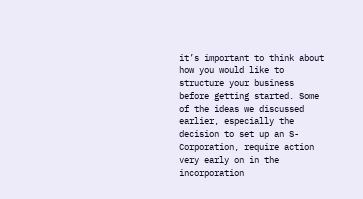it’s important to think about how you would like to structure your business before getting started. Some of the ideas we discussed earlier, especially the decision to set up an S-Corporation, require action very early on in the incorporation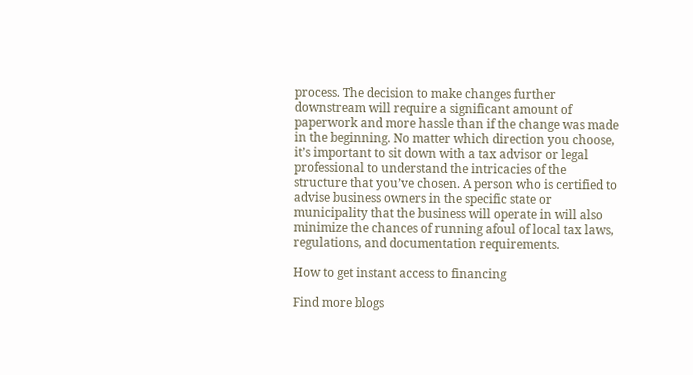process. The decision to make changes further downstream will require a significant amount of paperwork and more hassle than if the change was made in the beginning. No matter which direction you choose, it’s important to sit down with a tax advisor or legal professional to understand the intricacies of the structure that you’ve chosen. A person who is certified to advise business owners in the specific state or municipality that the business will operate in will also minimize the chances of running afoul of local tax laws, regulations, and documentation requirements.

How to get instant access to financing

Find more blogs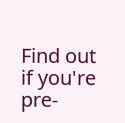Find out if you're pre-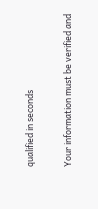qualified in seconds

Your information must be verified and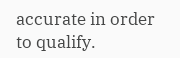accurate in order to qualify.